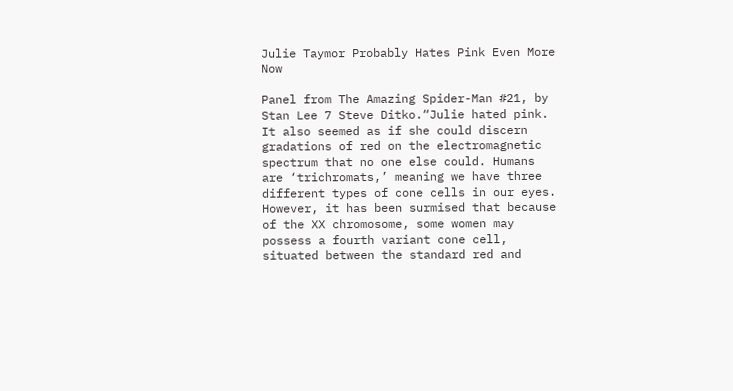Julie Taymor Probably Hates Pink Even More Now

Panel from The Amazing Spider-Man #21, by Stan Lee 7 Steve Ditko.“Julie hated pink. It also seemed as if she could discern gradations of red on the electromagnetic spectrum that no one else could. Humans are ‘trichromats,’ meaning we have three different types of cone cells in our eyes. However, it has been surmised that because of the XX chromosome, some women may possess a fourth variant cone cell, situated between the standard red and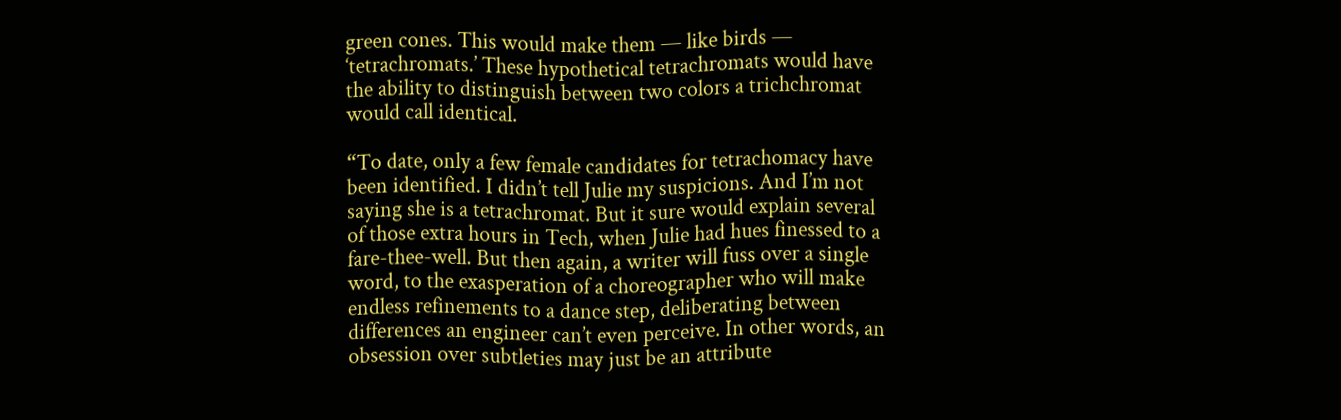green cones. This would make them — like birds — ‘tetrachromats.’ These hypothetical tetrachromats would have the ability to distinguish between two colors a trichchromat would call identical.

“To date, only a few female candidates for tetrachomacy have been identified. I didn’t tell Julie my suspicions. And I’m not saying she is a tetrachromat. But it sure would explain several of those extra hours in Tech, when Julie had hues finessed to a fare-thee-well. But then again, a writer will fuss over a single word, to the exasperation of a choreographer who will make endless refinements to a dance step, deliberating between differences an engineer can’t even perceive. In other words, an obsession over subtleties may just be an attribute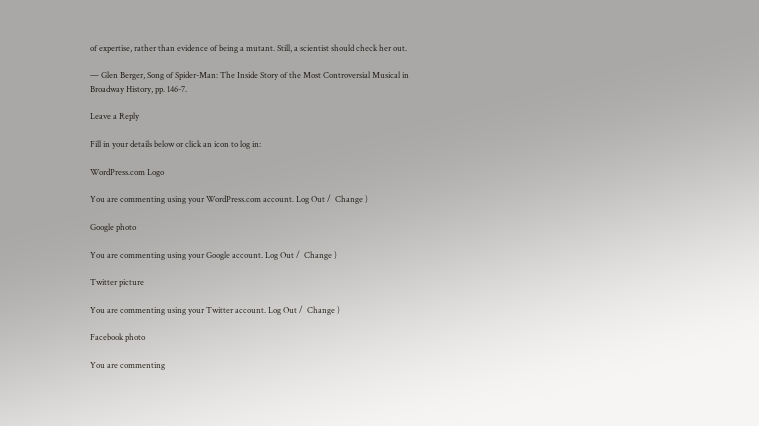of expertise, rather than evidence of being a mutant. Still, a scientist should check her out.

— Glen Berger, Song of Spider-Man: The Inside Story of the Most Controversial Musical in Broadway History, pp. 146-7.

Leave a Reply

Fill in your details below or click an icon to log in:

WordPress.com Logo

You are commenting using your WordPress.com account. Log Out /  Change )

Google photo

You are commenting using your Google account. Log Out /  Change )

Twitter picture

You are commenting using your Twitter account. Log Out /  Change )

Facebook photo

You are commenting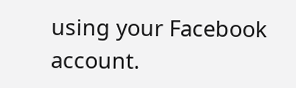using your Facebook account.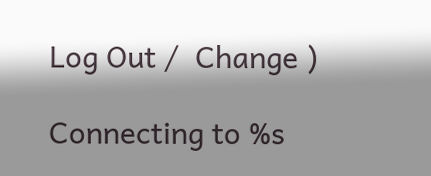Log Out /  Change )

Connecting to %s